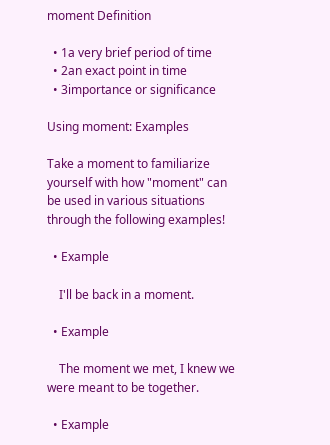moment Definition

  • 1a very brief period of time
  • 2an exact point in time
  • 3importance or significance

Using moment: Examples

Take a moment to familiarize yourself with how "moment" can be used in various situations through the following examples!

  • Example

    I'll be back in a moment.

  • Example

    The moment we met, I knew we were meant to be together.

  • Example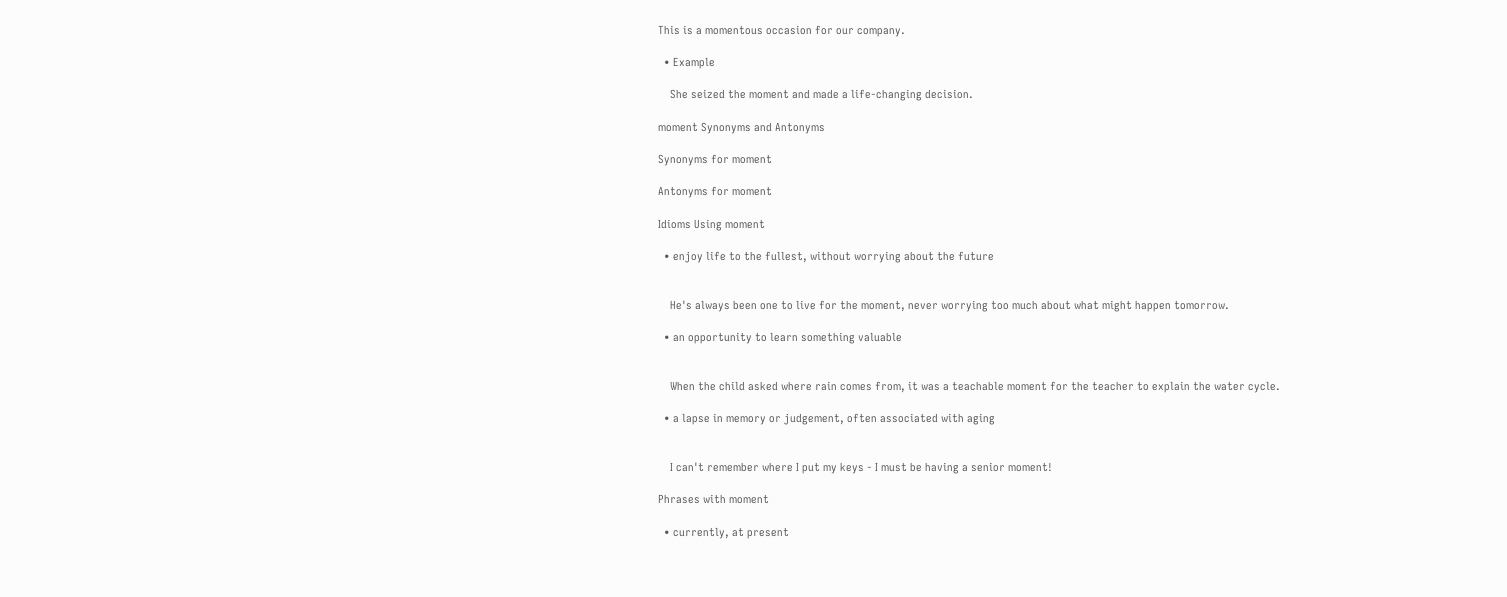This is a momentous occasion for our company.

  • Example

    She seized the moment and made a life-changing decision.

moment Synonyms and Antonyms

Synonyms for moment

Antonyms for moment

Idioms Using moment

  • enjoy life to the fullest, without worrying about the future


    He's always been one to live for the moment, never worrying too much about what might happen tomorrow.

  • an opportunity to learn something valuable


    When the child asked where rain comes from, it was a teachable moment for the teacher to explain the water cycle.

  • a lapse in memory or judgement, often associated with aging


    I can't remember where I put my keys - I must be having a senior moment!

Phrases with moment

  • currently, at present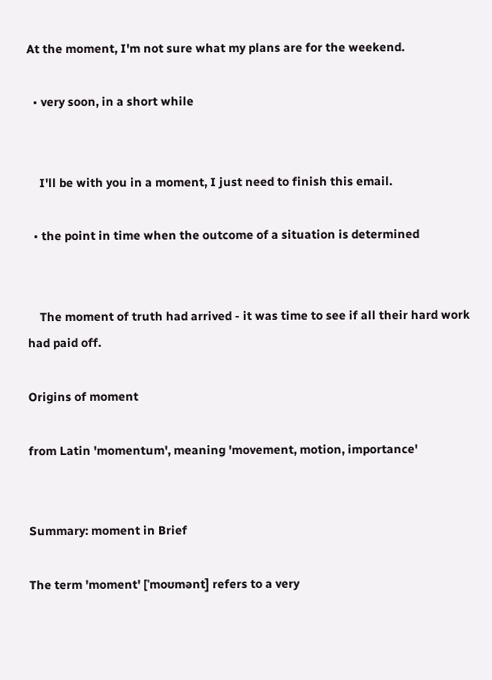At the moment, I'm not sure what my plans are for the weekend.

  • very soon, in a short while


    I'll be with you in a moment, I just need to finish this email.

  • the point in time when the outcome of a situation is determined


    The moment of truth had arrived - it was time to see if all their hard work had paid off.

Origins of moment

from Latin 'momentum', meaning 'movement, motion, importance'


Summary: moment in Brief

The term 'moment' [ˈmoʊmənt] refers to a very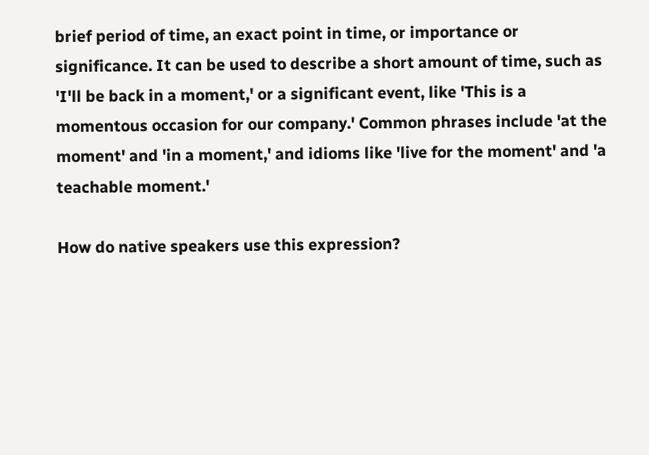brief period of time, an exact point in time, or importance or significance. It can be used to describe a short amount of time, such as 'I'll be back in a moment,' or a significant event, like 'This is a momentous occasion for our company.' Common phrases include 'at the moment' and 'in a moment,' and idioms like 'live for the moment' and 'a teachable moment.'

How do native speakers use this expression?